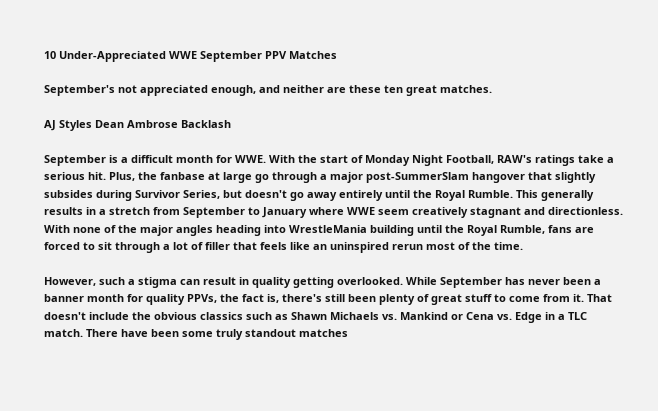10 Under-Appreciated WWE September PPV Matches

September's not appreciated enough, and neither are these ten great matches.

AJ Styles Dean Ambrose Backlash

September is a difficult month for WWE. With the start of Monday Night Football, RAW's ratings take a serious hit. Plus, the fanbase at large go through a major post-SummerSlam hangover that slightly subsides during Survivor Series, but doesn't go away entirely until the Royal Rumble. This generally results in a stretch from September to January where WWE seem creatively stagnant and directionless. With none of the major angles heading into WrestleMania building until the Royal Rumble, fans are forced to sit through a lot of filler that feels like an uninspired rerun most of the time.

However, such a stigma can result in quality getting overlooked. While September has never been a banner month for quality PPVs, the fact is, there's still been plenty of great stuff to come from it. That doesn't include the obvious classics such as Shawn Michaels vs. Mankind or Cena vs. Edge in a TLC match. There have been some truly standout matches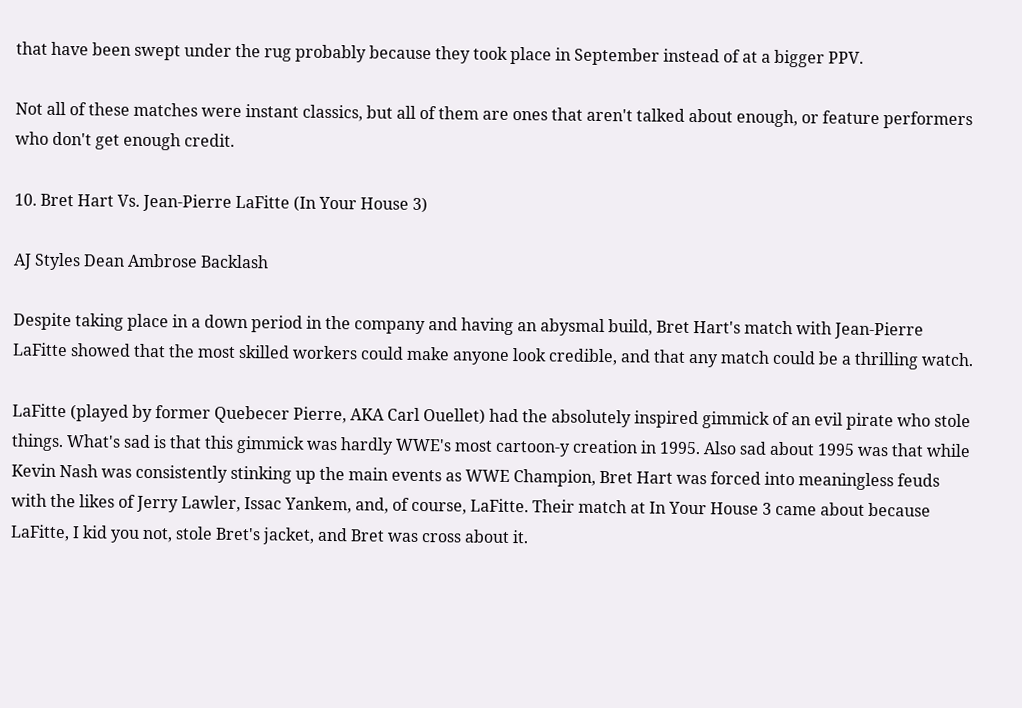that have been swept under the rug probably because they took place in September instead of at a bigger PPV.

Not all of these matches were instant classics, but all of them are ones that aren't talked about enough, or feature performers who don't get enough credit.

10. Bret Hart Vs. Jean-Pierre LaFitte (In Your House 3)

AJ Styles Dean Ambrose Backlash

Despite taking place in a down period in the company and having an abysmal build, Bret Hart's match with Jean-Pierre LaFitte showed that the most skilled workers could make anyone look credible, and that any match could be a thrilling watch.

LaFitte (played by former Quebecer Pierre, AKA Carl Ouellet) had the absolutely inspired gimmick of an evil pirate who stole things. What's sad is that this gimmick was hardly WWE's most cartoon-y creation in 1995. Also sad about 1995 was that while Kevin Nash was consistently stinking up the main events as WWE Champion, Bret Hart was forced into meaningless feuds with the likes of Jerry Lawler, Issac Yankem, and, of course, LaFitte. Their match at In Your House 3 came about because LaFitte, I kid you not, stole Bret's jacket, and Bret was cross about it.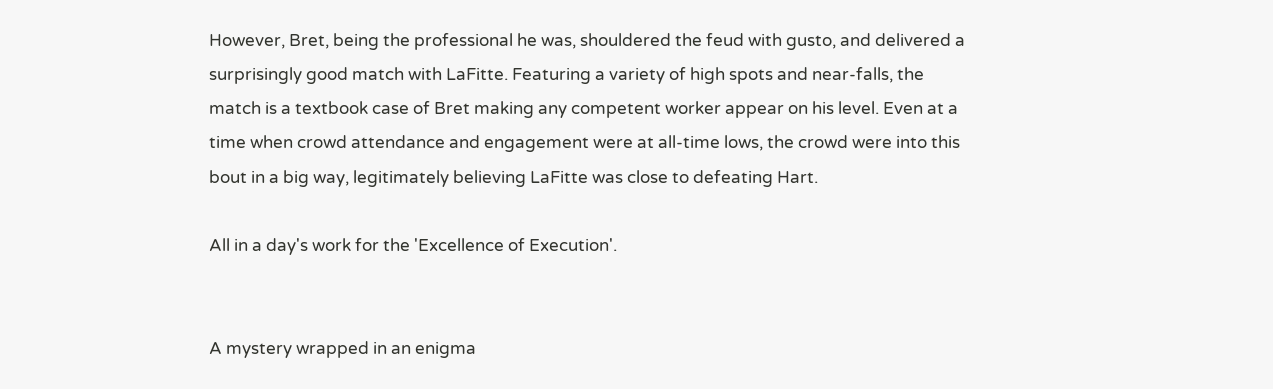However, Bret, being the professional he was, shouldered the feud with gusto, and delivered a surprisingly good match with LaFitte. Featuring a variety of high spots and near-falls, the match is a textbook case of Bret making any competent worker appear on his level. Even at a time when crowd attendance and engagement were at all-time lows, the crowd were into this bout in a big way, legitimately believing LaFitte was close to defeating Hart.

All in a day's work for the 'Excellence of Execution'.


A mystery wrapped in an enigma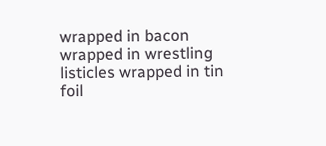wrapped in bacon wrapped in wrestling listicles wrapped in tin foil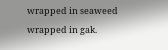wrapped in seaweed wrapped in gak.